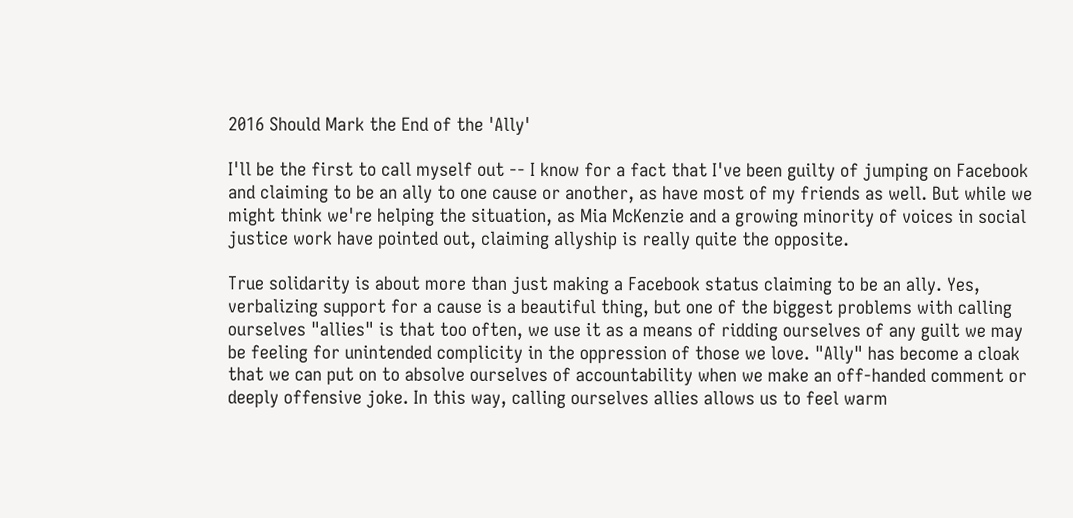2016 Should Mark the End of the 'Ally'

I'll be the first to call myself out -- I know for a fact that I've been guilty of jumping on Facebook and claiming to be an ally to one cause or another, as have most of my friends as well. But while we might think we're helping the situation, as Mia McKenzie and a growing minority of voices in social justice work have pointed out, claiming allyship is really quite the opposite.

True solidarity is about more than just making a Facebook status claiming to be an ally. Yes, verbalizing support for a cause is a beautiful thing, but one of the biggest problems with calling ourselves "allies" is that too often, we use it as a means of ridding ourselves of any guilt we may be feeling for unintended complicity in the oppression of those we love. "Ally" has become a cloak that we can put on to absolve ourselves of accountability when we make an off-handed comment or deeply offensive joke. In this way, calling ourselves allies allows us to feel warm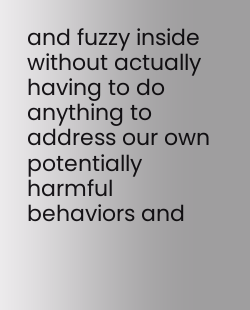and fuzzy inside without actually having to do anything to address our own potentially harmful behaviors and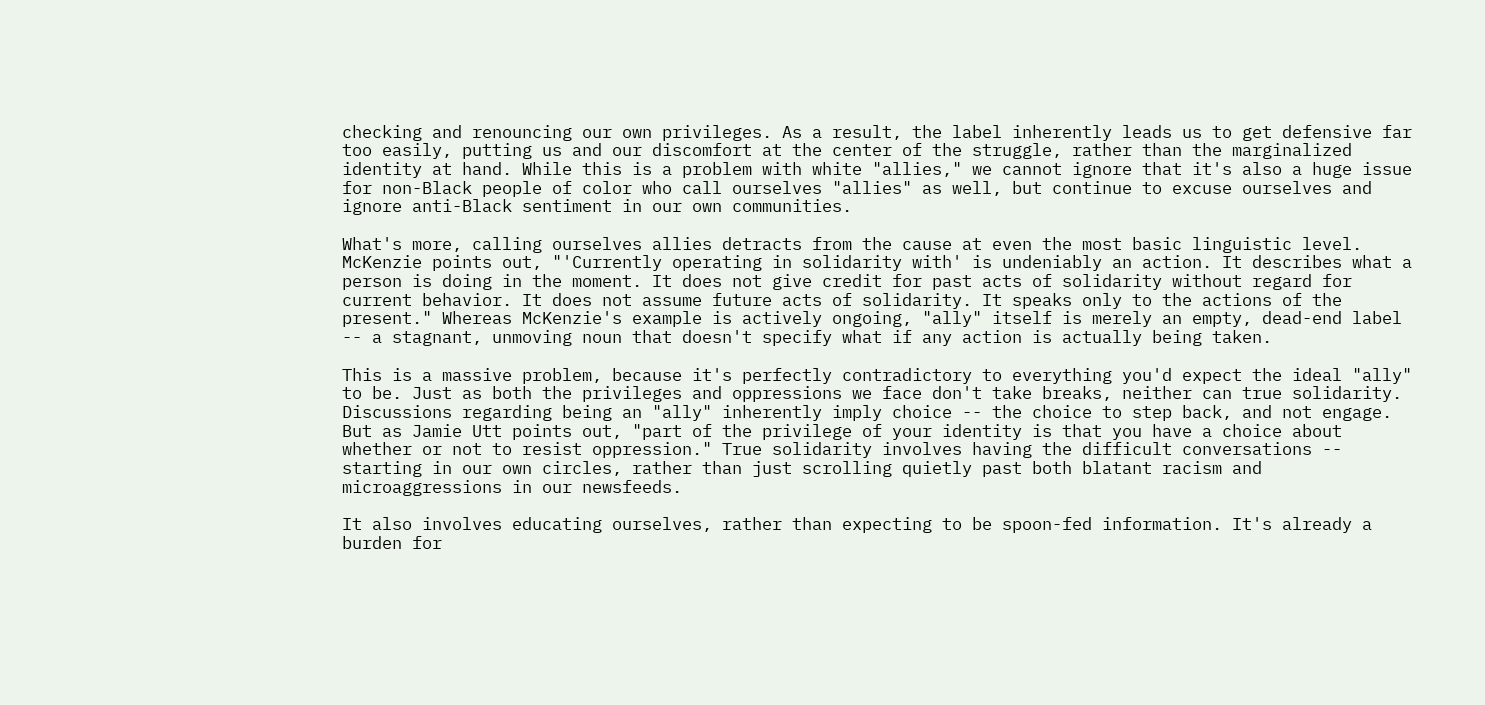checking and renouncing our own privileges. As a result, the label inherently leads us to get defensive far too easily, putting us and our discomfort at the center of the struggle, rather than the marginalized identity at hand. While this is a problem with white "allies," we cannot ignore that it's also a huge issue for non-Black people of color who call ourselves "allies" as well, but continue to excuse ourselves and ignore anti-Black sentiment in our own communities.

What's more, calling ourselves allies detracts from the cause at even the most basic linguistic level. McKenzie points out, "'Currently operating in solidarity with' is undeniably an action. It describes what a person is doing in the moment. It does not give credit for past acts of solidarity without regard for current behavior. It does not assume future acts of solidarity. It speaks only to the actions of the present." Whereas McKenzie's example is actively ongoing, "ally" itself is merely an empty, dead-end label -- a stagnant, unmoving noun that doesn't specify what if any action is actually being taken.

This is a massive problem, because it's perfectly contradictory to everything you'd expect the ideal "ally" to be. Just as both the privileges and oppressions we face don't take breaks, neither can true solidarity. Discussions regarding being an "ally" inherently imply choice -- the choice to step back, and not engage. But as Jamie Utt points out, "part of the privilege of your identity is that you have a choice about whether or not to resist oppression." True solidarity involves having the difficult conversations -- starting in our own circles, rather than just scrolling quietly past both blatant racism and microaggressions in our newsfeeds.

It also involves educating ourselves, rather than expecting to be spoon-fed information. It's already a burden for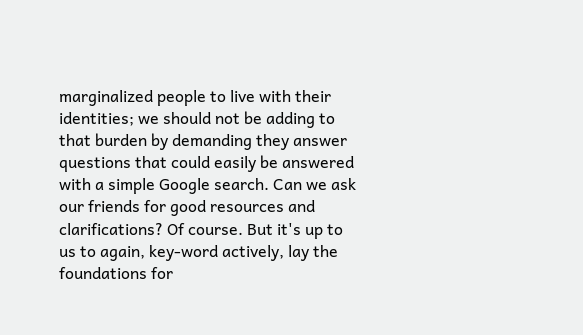marginalized people to live with their identities; we should not be adding to that burden by demanding they answer questions that could easily be answered with a simple Google search. Can we ask our friends for good resources and clarifications? Of course. But it's up to us to again, key-word actively, lay the foundations for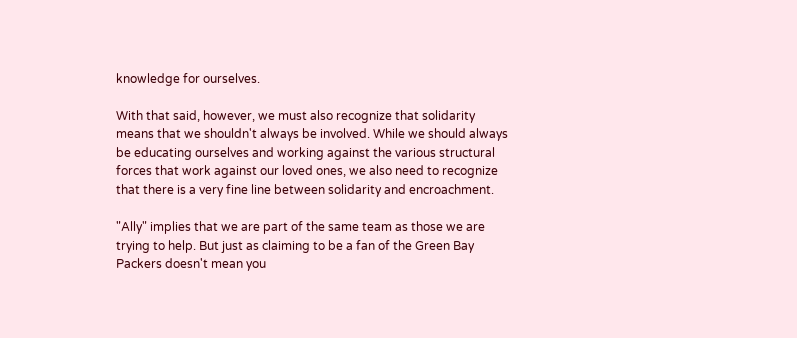knowledge for ourselves.

With that said, however, we must also recognize that solidarity means that we shouldn't always be involved. While we should always be educating ourselves and working against the various structural forces that work against our loved ones, we also need to recognize that there is a very fine line between solidarity and encroachment.

"Ally" implies that we are part of the same team as those we are trying to help. But just as claiming to be a fan of the Green Bay Packers doesn't mean you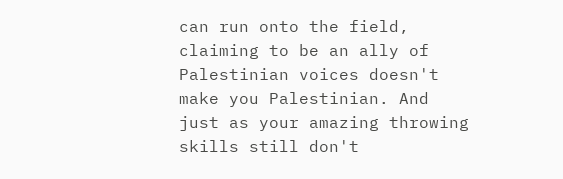can run onto the field, claiming to be an ally of Palestinian voices doesn't make you Palestinian. And just as your amazing throwing skills still don't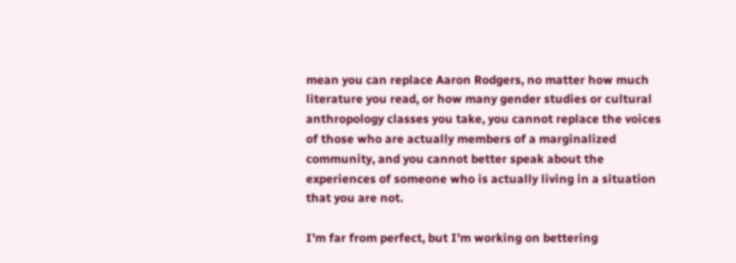mean you can replace Aaron Rodgers, no matter how much literature you read, or how many gender studies or cultural anthropology classes you take, you cannot replace the voices of those who are actually members of a marginalized community, and you cannot better speak about the experiences of someone who is actually living in a situation that you are not.

I'm far from perfect, but I'm working on bettering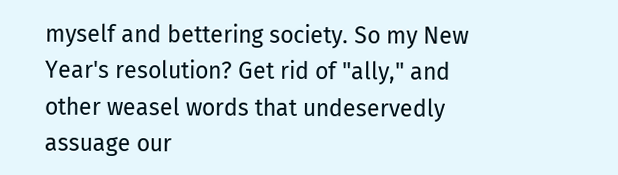myself and bettering society. So my New Year's resolution? Get rid of "ally," and other weasel words that undeservedly assuage our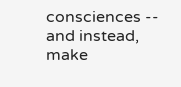consciences -- and instead, make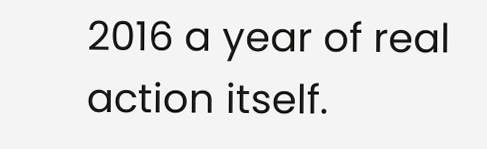2016 a year of real action itself.